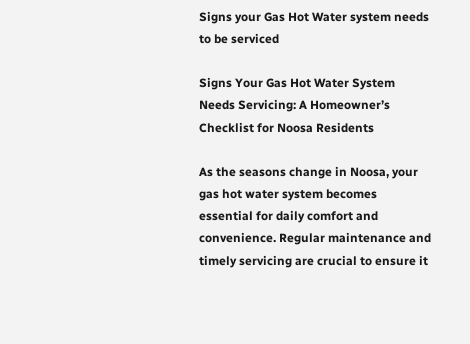Signs your Gas Hot Water system needs to be serviced

Signs Your Gas Hot Water System Needs Servicing: A Homeowner’s Checklist for Noosa Residents

As the seasons change in Noosa, your gas hot water system becomes essential for daily comfort and convenience. Regular maintenance and timely servicing are crucial to ensure it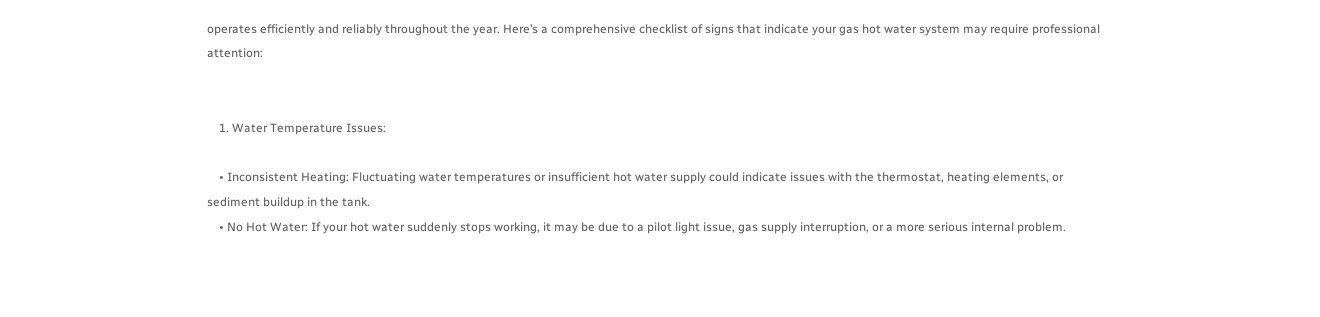operates efficiently and reliably throughout the year. Here’s a comprehensive checklist of signs that indicate your gas hot water system may require professional attention:


    1. Water Temperature Issues:

    • Inconsistent Heating: Fluctuating water temperatures or insufficient hot water supply could indicate issues with the thermostat, heating elements, or sediment buildup in the tank.
    • No Hot Water: If your hot water suddenly stops working, it may be due to a pilot light issue, gas supply interruption, or a more serious internal problem.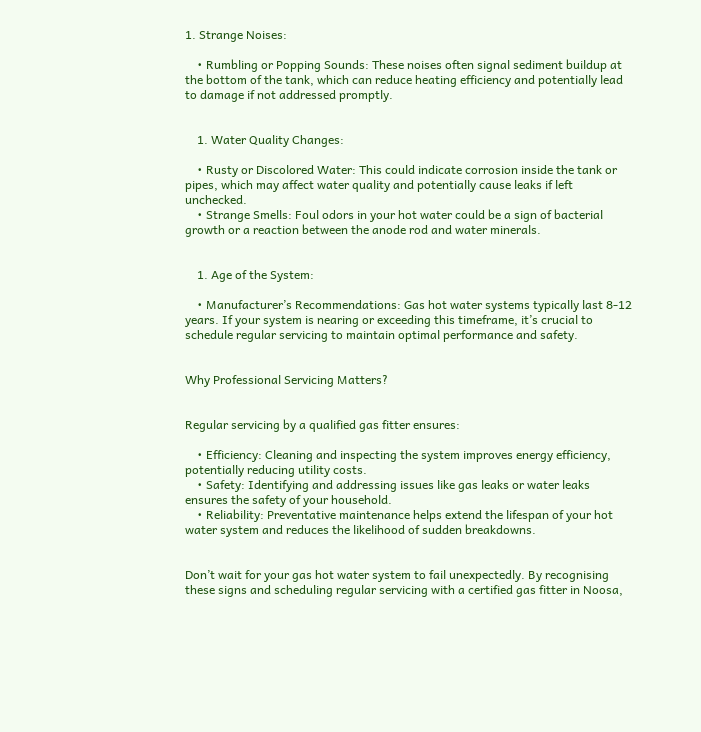1. Strange Noises:

    • Rumbling or Popping Sounds: These noises often signal sediment buildup at the bottom of the tank, which can reduce heating efficiency and potentially lead to damage if not addressed promptly.


    1. Water Quality Changes:

    • Rusty or Discolored Water: This could indicate corrosion inside the tank or pipes, which may affect water quality and potentially cause leaks if left unchecked.
    • Strange Smells: Foul odors in your hot water could be a sign of bacterial growth or a reaction between the anode rod and water minerals.


    1. Age of the System:

    • Manufacturer’s Recommendations: Gas hot water systems typically last 8-12 years. If your system is nearing or exceeding this timeframe, it’s crucial to schedule regular servicing to maintain optimal performance and safety.


Why Professional Servicing Matters?


Regular servicing by a qualified gas fitter ensures:

    • Efficiency: Cleaning and inspecting the system improves energy efficiency, potentially reducing utility costs.
    • Safety: Identifying and addressing issues like gas leaks or water leaks ensures the safety of your household.
    • Reliability: Preventative maintenance helps extend the lifespan of your hot water system and reduces the likelihood of sudden breakdowns.


Don’t wait for your gas hot water system to fail unexpectedly. By recognising these signs and scheduling regular servicing with a certified gas fitter in Noosa,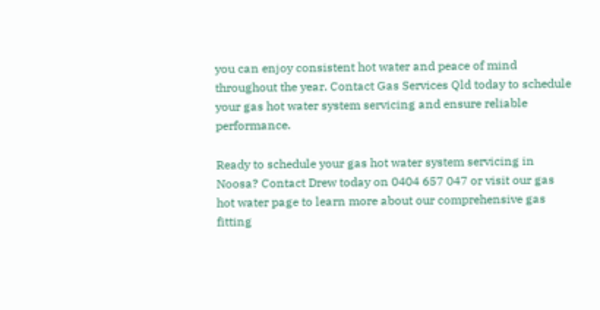you can enjoy consistent hot water and peace of mind throughout the year. Contact Gas Services Qld today to schedule your gas hot water system servicing and ensure reliable performance.

Ready to schedule your gas hot water system servicing in Noosa? Contact Drew today on 0404 657 047 or visit our gas hot water page to learn more about our comprehensive gas fitting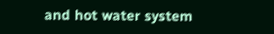and hot water system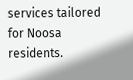services tailored for Noosa residents.